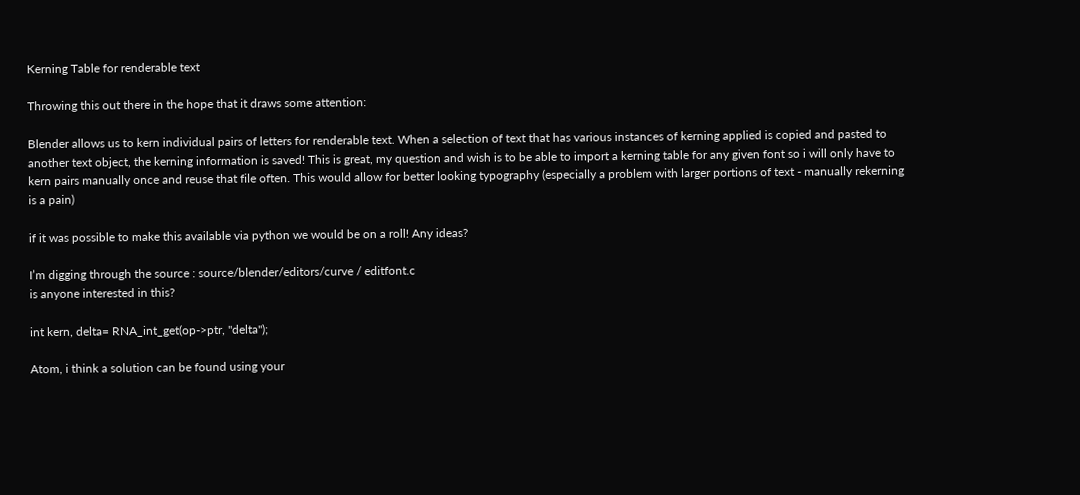Kerning Table for renderable text

Throwing this out there in the hope that it draws some attention:

Blender allows us to kern individual pairs of letters for renderable text. When a selection of text that has various instances of kerning applied is copied and pasted to another text object, the kerning information is saved! This is great, my question and wish is to be able to import a kerning table for any given font so i will only have to kern pairs manually once and reuse that file often. This would allow for better looking typography (especially a problem with larger portions of text - manually rekerning is a pain)

if it was possible to make this available via python we would be on a roll! Any ideas?

I’m digging through the source : source/blender/editors/curve / editfont.c
is anyone interested in this?

int kern, delta= RNA_int_get(op->ptr, "delta");

Atom, i think a solution can be found using your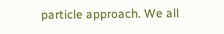particle approach. We all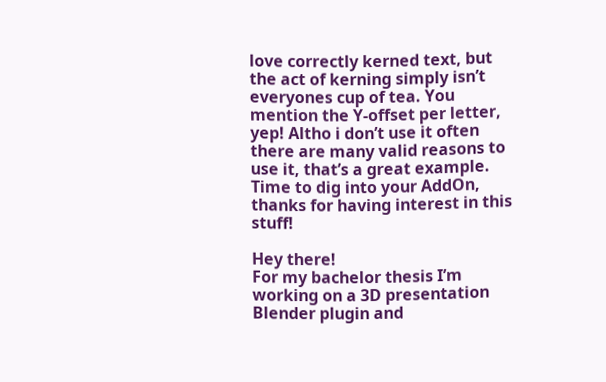love correctly kerned text, but the act of kerning simply isn’t everyones cup of tea. You mention the Y-offset per letter, yep! Altho i don’t use it often there are many valid reasons to use it, that’s a great example. Time to dig into your AddOn, thanks for having interest in this stuff!

Hey there!
For my bachelor thesis I’m working on a 3D presentation Blender plugin and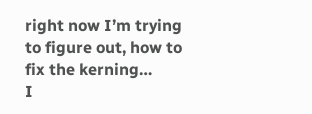right now I’m trying to figure out, how to fix the kerning…
I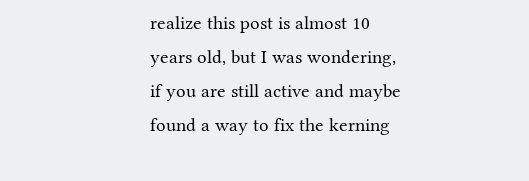realize this post is almost 10 years old, but I was wondering, if you are still active and maybe found a way to fix the kerning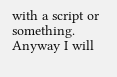with a script or something.
Anyway I will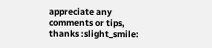appreciate any comments or tips, thanks :slight_smile: